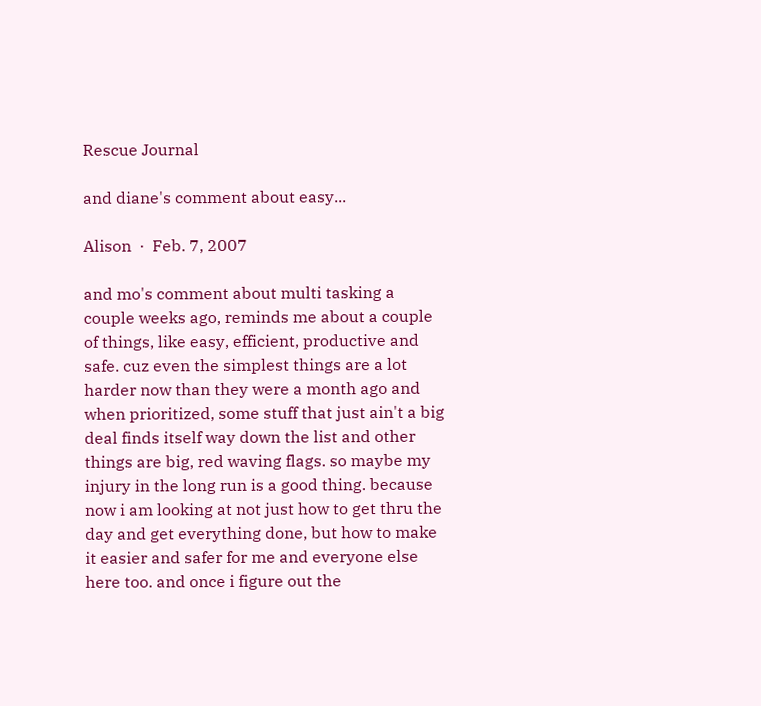Rescue Journal

and diane's comment about easy...

Alison  ·  Feb. 7, 2007

and mo's comment about multi tasking a couple weeks ago, reminds me about a couple of things, like easy, efficient, productive and safe. cuz even the simplest things are a lot harder now than they were a month ago and when prioritized, some stuff that just ain't a big deal finds itself way down the list and other things are big, red waving flags. so maybe my injury in the long run is a good thing. because now i am looking at not just how to get thru the day and get everything done, but how to make it easier and safer for me and everyone else here too. and once i figure out the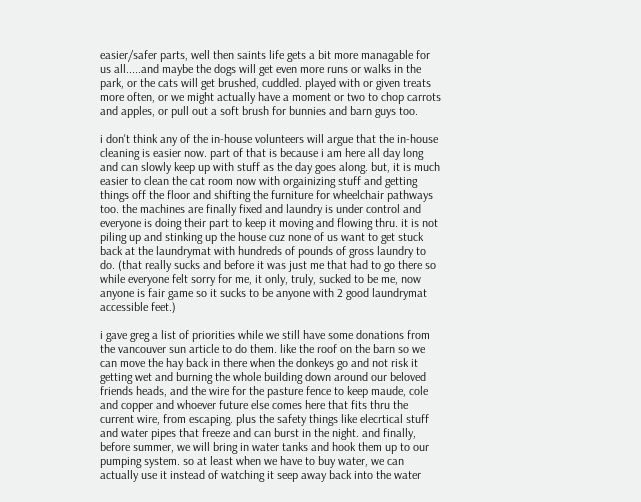easier/safer parts, well then saints life gets a bit more managable for us all.....and maybe the dogs will get even more runs or walks in the park, or the cats will get brushed, cuddled. played with or given treats more often, or we might actually have a moment or two to chop carrots and apples, or pull out a soft brush for bunnies and barn guys too.

i don't think any of the in-house volunteers will argue that the in-house cleaning is easier now. part of that is because i am here all day long and can slowly keep up with stuff as the day goes along. but, it is much easier to clean the cat room now with orgainizing stuff and getting things off the floor and shifting the furniture for wheelchair pathways too. the machines are finally fixed and laundry is under control and everyone is doing their part to keep it moving and flowing thru. it is not piling up and stinking up the house cuz none of us want to get stuck back at the laundrymat with hundreds of pounds of gross laundry to do. (that really sucks and before it was just me that had to go there so while everyone felt sorry for me, it only, truly, sucked to be me, now anyone is fair game so it sucks to be anyone with 2 good laundrymat accessible feet.)

i gave greg a list of priorities while we still have some donations from the vancouver sun article to do them. like the roof on the barn so we can move the hay back in there when the donkeys go and not risk it getting wet and burning the whole building down around our beloved friends heads, and the wire for the pasture fence to keep maude, cole and copper and whoever future else comes here that fits thru the current wire, from escaping. plus the safety things like elecrtical stuff and water pipes that freeze and can burst in the night. and finally, before summer, we will bring in water tanks and hook them up to our pumping system. so at least when we have to buy water, we can actually use it instead of watching it seep away back into the water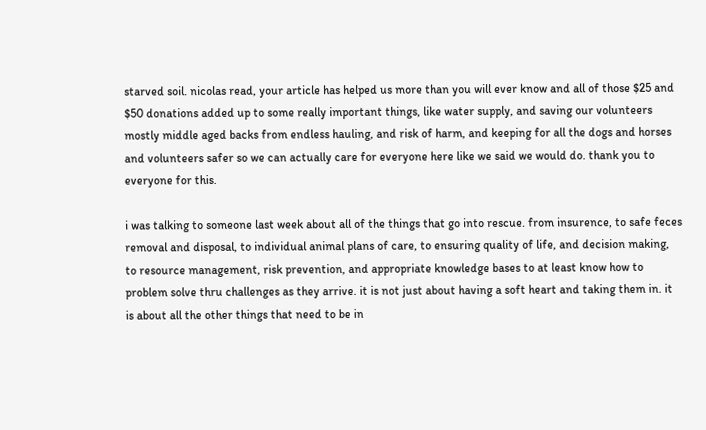starved soil. nicolas read, your article has helped us more than you will ever know and all of those $25 and $50 donations added up to some really important things, like water supply, and saving our volunteers mostly middle aged backs from endless hauling, and risk of harm, and keeping for all the dogs and horses and volunteers safer so we can actually care for everyone here like we said we would do. thank you to everyone for this.

i was talking to someone last week about all of the things that go into rescue. from insurence, to safe feces removal and disposal, to individual animal plans of care, to ensuring quality of life, and decision making, to resource management, risk prevention, and appropriate knowledge bases to at least know how to problem solve thru challenges as they arrive. it is not just about having a soft heart and taking them in. it is about all the other things that need to be in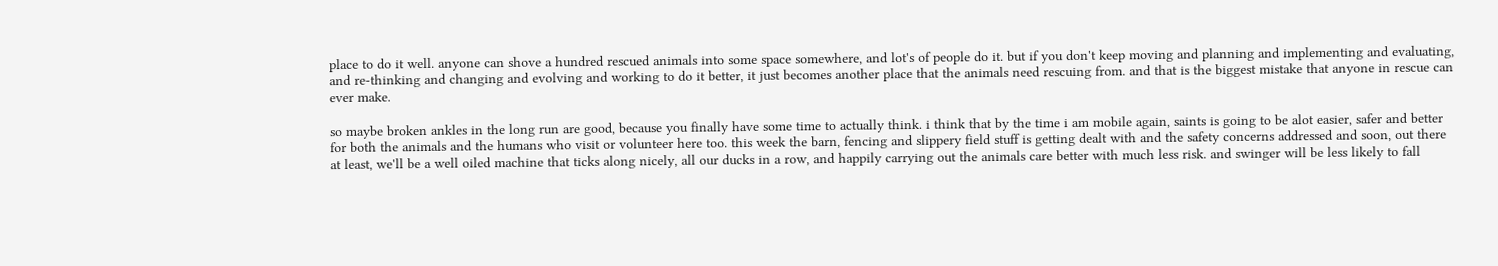place to do it well. anyone can shove a hundred rescued animals into some space somewhere, and lot's of people do it. but if you don't keep moving and planning and implementing and evaluating, and re-thinking and changing and evolving and working to do it better, it just becomes another place that the animals need rescuing from. and that is the biggest mistake that anyone in rescue can ever make.

so maybe broken ankles in the long run are good, because you finally have some time to actually think. i think that by the time i am mobile again, saints is going to be alot easier, safer and better for both the animals and the humans who visit or volunteer here too. this week the barn, fencing and slippery field stuff is getting dealt with and the safety concerns addressed and soon, out there at least, we'll be a well oiled machine that ticks along nicely, all our ducks in a row, and happily carrying out the animals care better with much less risk. and swinger will be less likely to fall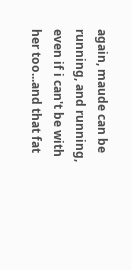again, maude can be running, and running, even if i can't be with her too...and that fat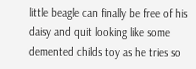little beagle can finally be free of his daisy and quit looking like some demented childs toy as he tries so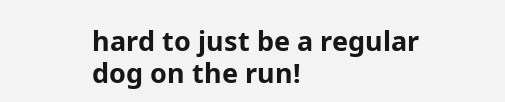hard to just be a regular dog on the run!